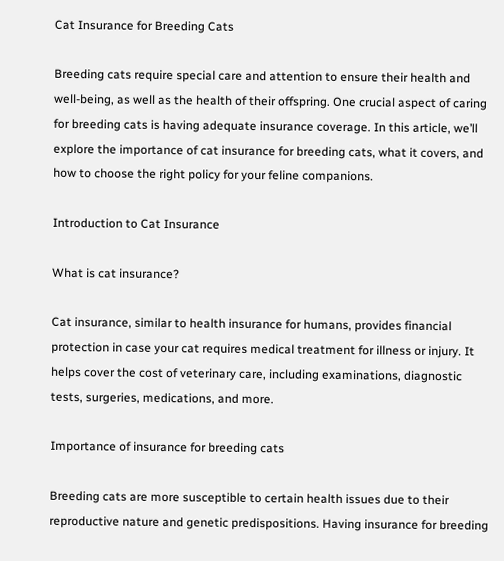Cat Insurance for Breeding Cats

Breeding cats require special care and attention to ensure their health and well-being, as well as the health of their offspring. One crucial aspect of caring for breeding cats is having adequate insurance coverage. In this article, we’ll explore the importance of cat insurance for breeding cats, what it covers, and how to choose the right policy for your feline companions.

Introduction to Cat Insurance

What is cat insurance?

Cat insurance, similar to health insurance for humans, provides financial protection in case your cat requires medical treatment for illness or injury. It helps cover the cost of veterinary care, including examinations, diagnostic tests, surgeries, medications, and more.

Importance of insurance for breeding cats

Breeding cats are more susceptible to certain health issues due to their reproductive nature and genetic predispositions. Having insurance for breeding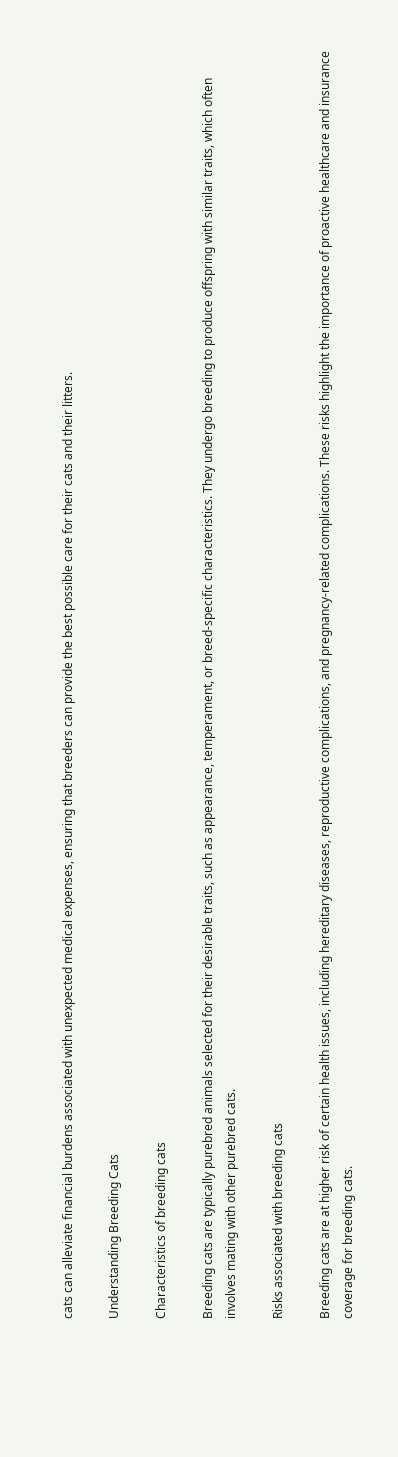cats can alleviate financial burdens associated with unexpected medical expenses, ensuring that breeders can provide the best possible care for their cats and their litters.

Understanding Breeding Cats

Characteristics of breeding cats

Breeding cats are typically purebred animals selected for their desirable traits, such as appearance, temperament, or breed-specific characteristics. They undergo breeding to produce offspring with similar traits, which often involves mating with other purebred cats.

Risks associated with breeding cats

Breeding cats are at higher risk of certain health issues, including hereditary diseases, reproductive complications, and pregnancy-related complications. These risks highlight the importance of proactive healthcare and insurance coverage for breeding cats.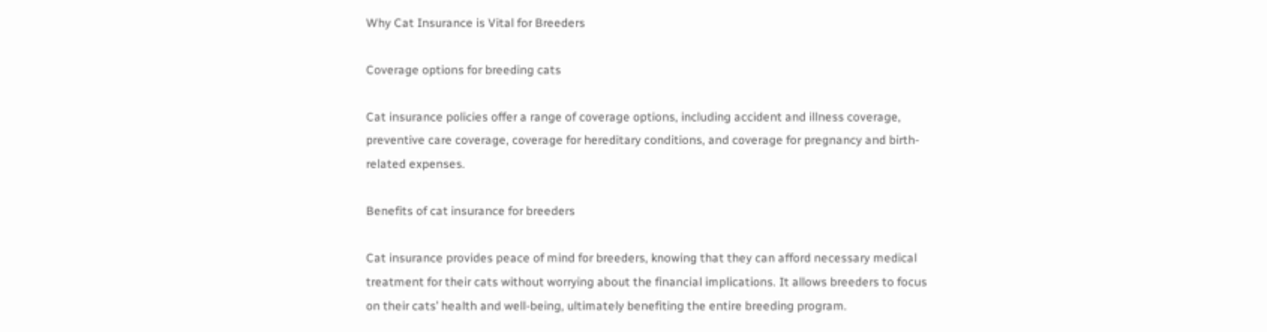Why Cat Insurance is Vital for Breeders

Coverage options for breeding cats

Cat insurance policies offer a range of coverage options, including accident and illness coverage, preventive care coverage, coverage for hereditary conditions, and coverage for pregnancy and birth-related expenses.

Benefits of cat insurance for breeders

Cat insurance provides peace of mind for breeders, knowing that they can afford necessary medical treatment for their cats without worrying about the financial implications. It allows breeders to focus on their cats’ health and well-being, ultimately benefiting the entire breeding program.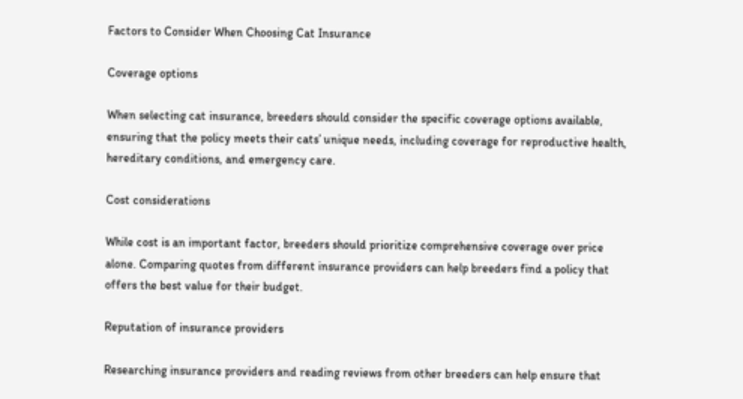Factors to Consider When Choosing Cat Insurance

Coverage options

When selecting cat insurance, breeders should consider the specific coverage options available, ensuring that the policy meets their cats’ unique needs, including coverage for reproductive health, hereditary conditions, and emergency care.

Cost considerations

While cost is an important factor, breeders should prioritize comprehensive coverage over price alone. Comparing quotes from different insurance providers can help breeders find a policy that offers the best value for their budget.

Reputation of insurance providers

Researching insurance providers and reading reviews from other breeders can help ensure that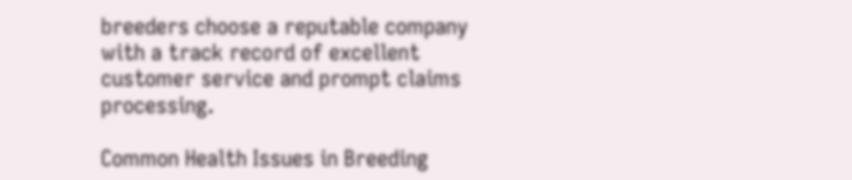breeders choose a reputable company with a track record of excellent customer service and prompt claims processing.

Common Health Issues in Breeding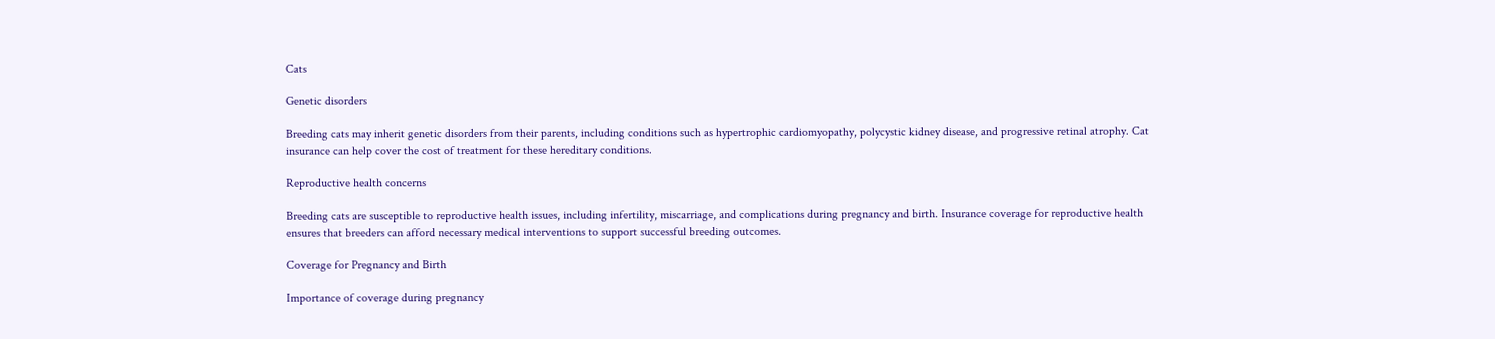Cats

Genetic disorders

Breeding cats may inherit genetic disorders from their parents, including conditions such as hypertrophic cardiomyopathy, polycystic kidney disease, and progressive retinal atrophy. Cat insurance can help cover the cost of treatment for these hereditary conditions.

Reproductive health concerns

Breeding cats are susceptible to reproductive health issues, including infertility, miscarriage, and complications during pregnancy and birth. Insurance coverage for reproductive health ensures that breeders can afford necessary medical interventions to support successful breeding outcomes.

Coverage for Pregnancy and Birth

Importance of coverage during pregnancy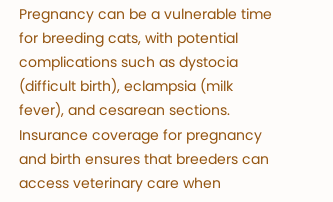Pregnancy can be a vulnerable time for breeding cats, with potential complications such as dystocia (difficult birth), eclampsia (milk fever), and cesarean sections. Insurance coverage for pregnancy and birth ensures that breeders can access veterinary care when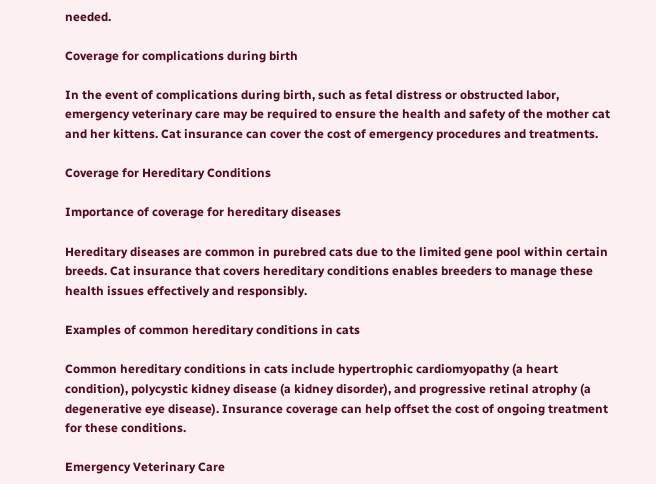needed.

Coverage for complications during birth

In the event of complications during birth, such as fetal distress or obstructed labor, emergency veterinary care may be required to ensure the health and safety of the mother cat and her kittens. Cat insurance can cover the cost of emergency procedures and treatments.

Coverage for Hereditary Conditions

Importance of coverage for hereditary diseases

Hereditary diseases are common in purebred cats due to the limited gene pool within certain breeds. Cat insurance that covers hereditary conditions enables breeders to manage these health issues effectively and responsibly.

Examples of common hereditary conditions in cats

Common hereditary conditions in cats include hypertrophic cardiomyopathy (a heart condition), polycystic kidney disease (a kidney disorder), and progressive retinal atrophy (a degenerative eye disease). Insurance coverage can help offset the cost of ongoing treatment for these conditions.

Emergency Veterinary Care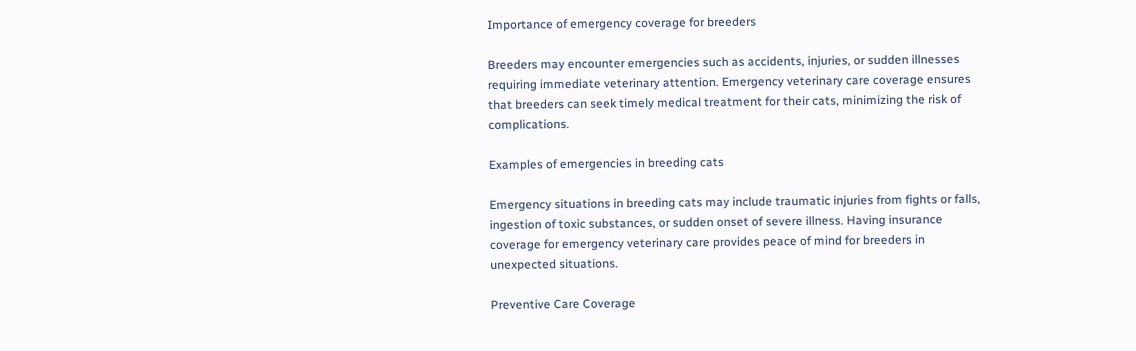Importance of emergency coverage for breeders

Breeders may encounter emergencies such as accidents, injuries, or sudden illnesses requiring immediate veterinary attention. Emergency veterinary care coverage ensures that breeders can seek timely medical treatment for their cats, minimizing the risk of complications.

Examples of emergencies in breeding cats

Emergency situations in breeding cats may include traumatic injuries from fights or falls, ingestion of toxic substances, or sudden onset of severe illness. Having insurance coverage for emergency veterinary care provides peace of mind for breeders in unexpected situations.

Preventive Care Coverage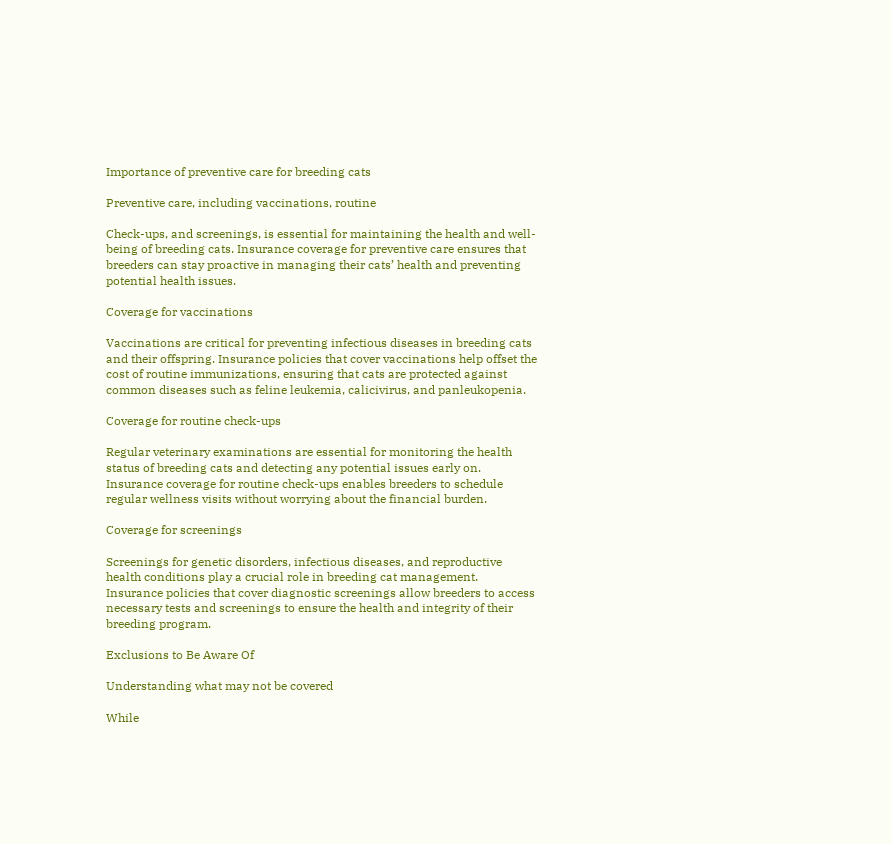Importance of preventive care for breeding cats

Preventive care, including vaccinations, routine

Check-ups, and screenings, is essential for maintaining the health and well-being of breeding cats. Insurance coverage for preventive care ensures that breeders can stay proactive in managing their cats’ health and preventing potential health issues.

Coverage for vaccinations

Vaccinations are critical for preventing infectious diseases in breeding cats and their offspring. Insurance policies that cover vaccinations help offset the cost of routine immunizations, ensuring that cats are protected against common diseases such as feline leukemia, calicivirus, and panleukopenia.

Coverage for routine check-ups

Regular veterinary examinations are essential for monitoring the health status of breeding cats and detecting any potential issues early on. Insurance coverage for routine check-ups enables breeders to schedule regular wellness visits without worrying about the financial burden.

Coverage for screenings

Screenings for genetic disorders, infectious diseases, and reproductive health conditions play a crucial role in breeding cat management. Insurance policies that cover diagnostic screenings allow breeders to access necessary tests and screenings to ensure the health and integrity of their breeding program.

Exclusions to Be Aware Of

Understanding what may not be covered

While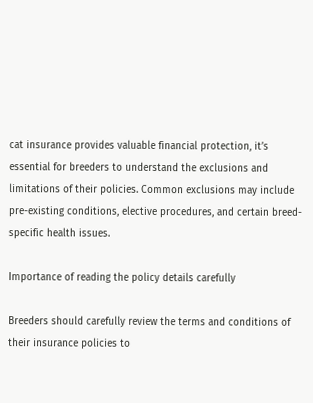cat insurance provides valuable financial protection, it’s essential for breeders to understand the exclusions and limitations of their policies. Common exclusions may include pre-existing conditions, elective procedures, and certain breed-specific health issues.

Importance of reading the policy details carefully

Breeders should carefully review the terms and conditions of their insurance policies to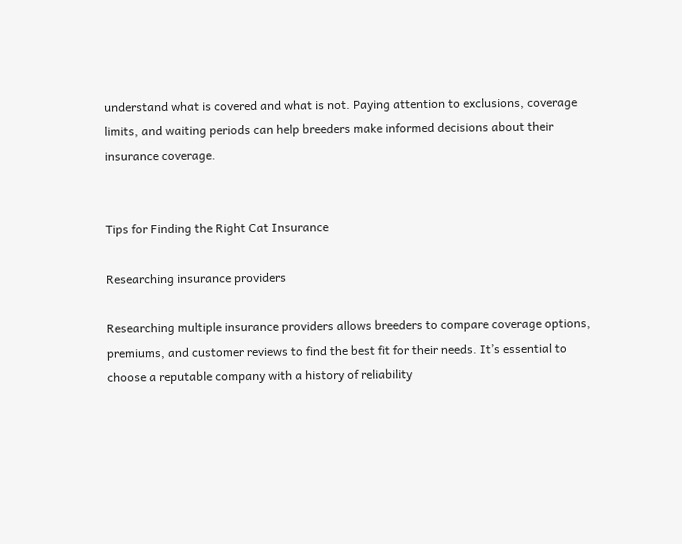understand what is covered and what is not. Paying attention to exclusions, coverage limits, and waiting periods can help breeders make informed decisions about their insurance coverage.


Tips for Finding the Right Cat Insurance

Researching insurance providers

Researching multiple insurance providers allows breeders to compare coverage options, premiums, and customer reviews to find the best fit for their needs. It’s essential to choose a reputable company with a history of reliability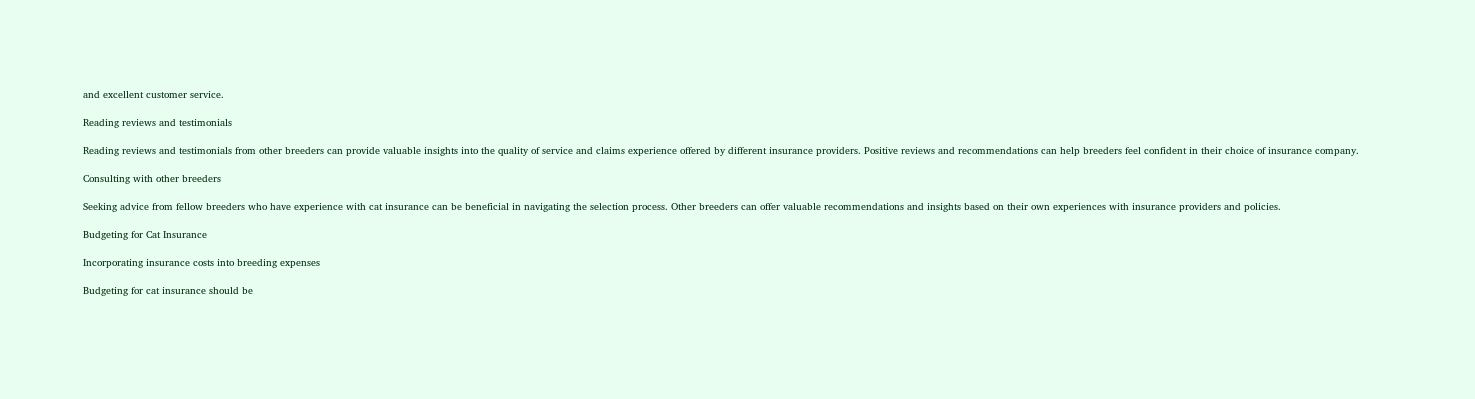and excellent customer service.

Reading reviews and testimonials

Reading reviews and testimonials from other breeders can provide valuable insights into the quality of service and claims experience offered by different insurance providers. Positive reviews and recommendations can help breeders feel confident in their choice of insurance company.

Consulting with other breeders

Seeking advice from fellow breeders who have experience with cat insurance can be beneficial in navigating the selection process. Other breeders can offer valuable recommendations and insights based on their own experiences with insurance providers and policies.

Budgeting for Cat Insurance

Incorporating insurance costs into breeding expenses

Budgeting for cat insurance should be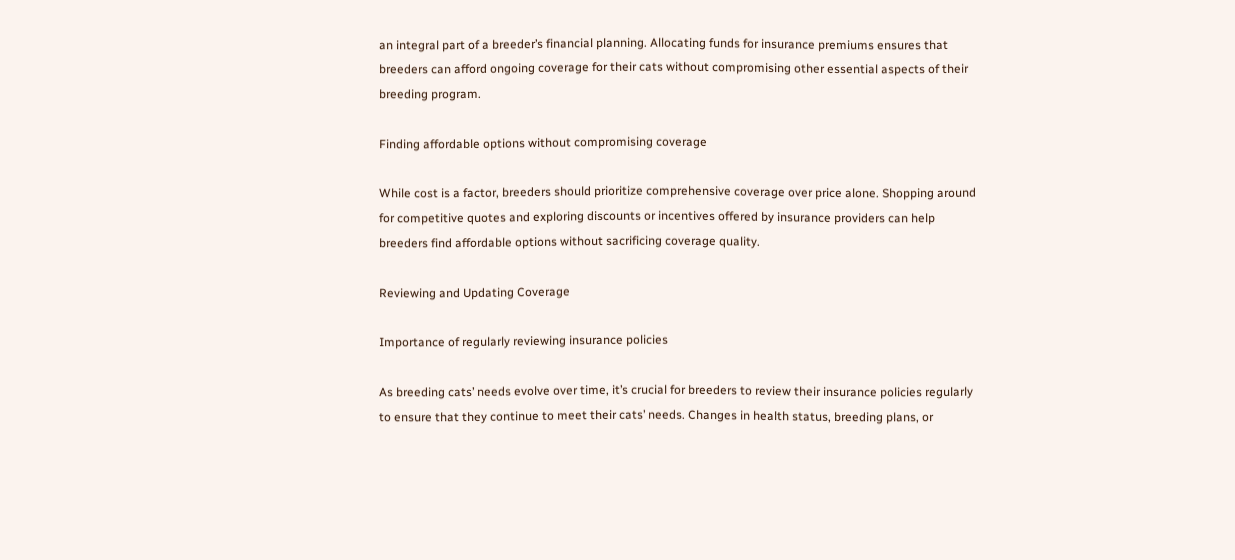an integral part of a breeder’s financial planning. Allocating funds for insurance premiums ensures that breeders can afford ongoing coverage for their cats without compromising other essential aspects of their breeding program.

Finding affordable options without compromising coverage

While cost is a factor, breeders should prioritize comprehensive coverage over price alone. Shopping around for competitive quotes and exploring discounts or incentives offered by insurance providers can help breeders find affordable options without sacrificing coverage quality.

Reviewing and Updating Coverage

Importance of regularly reviewing insurance policies

As breeding cats’ needs evolve over time, it’s crucial for breeders to review their insurance policies regularly to ensure that they continue to meet their cats’ needs. Changes in health status, breeding plans, or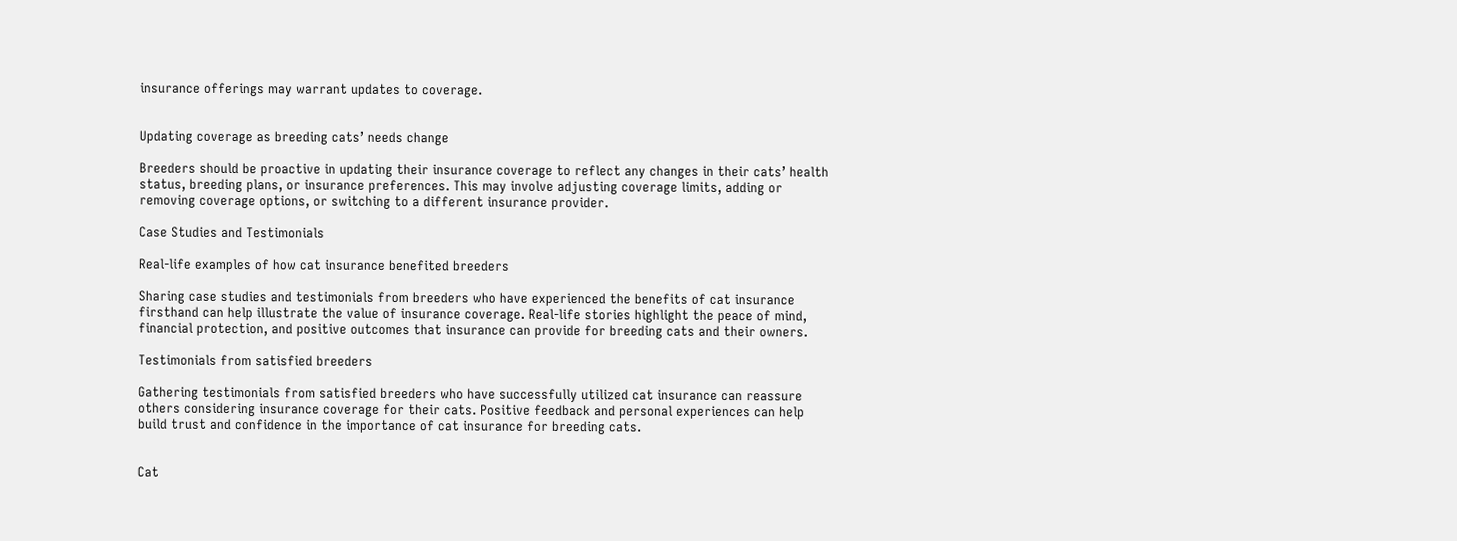insurance offerings may warrant updates to coverage.


Updating coverage as breeding cats’ needs change

Breeders should be proactive in updating their insurance coverage to reflect any changes in their cats’ health status, breeding plans, or insurance preferences. This may involve adjusting coverage limits, adding or removing coverage options, or switching to a different insurance provider.

Case Studies and Testimonials

Real-life examples of how cat insurance benefited breeders

Sharing case studies and testimonials from breeders who have experienced the benefits of cat insurance firsthand can help illustrate the value of insurance coverage. Real-life stories highlight the peace of mind, financial protection, and positive outcomes that insurance can provide for breeding cats and their owners.

Testimonials from satisfied breeders

Gathering testimonials from satisfied breeders who have successfully utilized cat insurance can reassure others considering insurance coverage for their cats. Positive feedback and personal experiences can help build trust and confidence in the importance of cat insurance for breeding cats.


Cat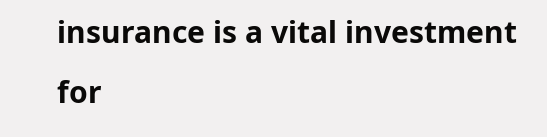insurance is a vital investment for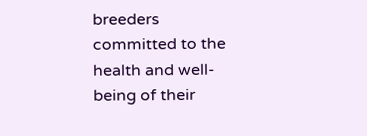breeders committed to the health and well-being of their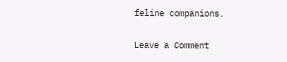feline companions.

Leave a Comment